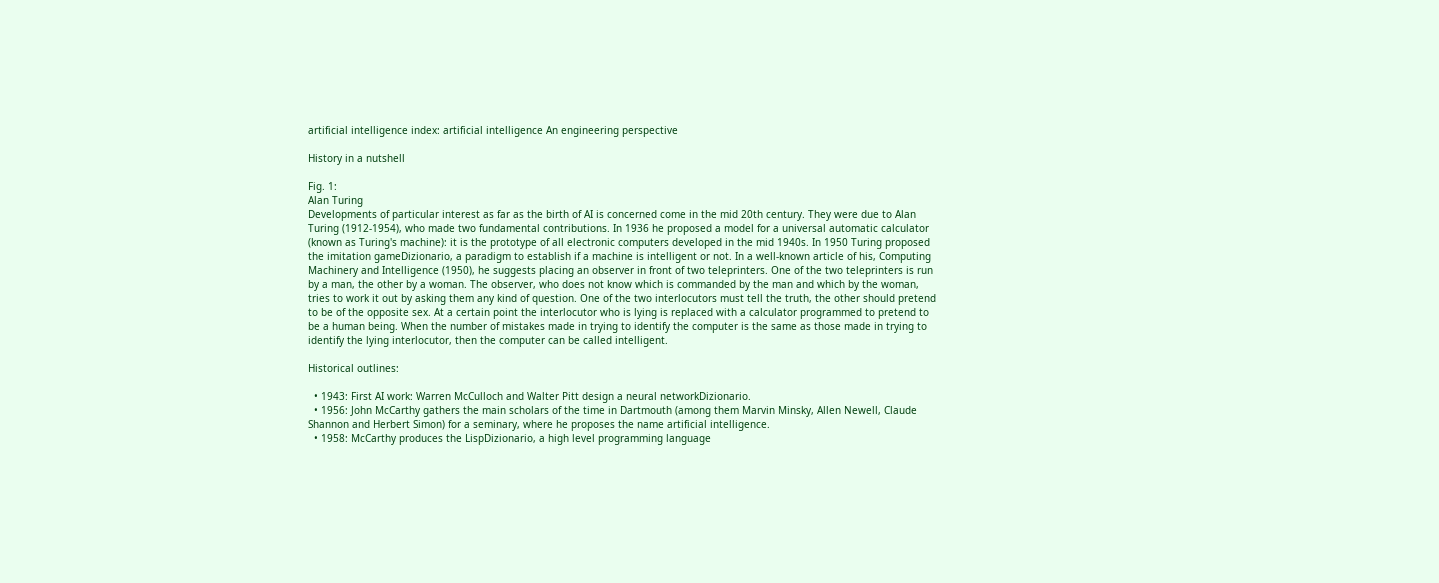artificial intelligence index: artificial intelligence An engineering perspective

History in a nutshell

Fig. 1:
Alan Turing
Developments of particular interest as far as the birth of AI is concerned come in the mid 20th century. They were due to Alan Turing (1912-1954), who made two fundamental contributions. In 1936 he proposed a model for a universal automatic calculator (known as Turing's machine): it is the prototype of all electronic computers developed in the mid 1940s. In 1950 Turing proposed the imitation gameDizionario, a paradigm to establish if a machine is intelligent or not. In a well-known article of his, Computing Machinery and Intelligence (1950), he suggests placing an observer in front of two teleprinters. One of the two teleprinters is run by a man, the other by a woman. The observer, who does not know which is commanded by the man and which by the woman, tries to work it out by asking them any kind of question. One of the two interlocutors must tell the truth, the other should pretend to be of the opposite sex. At a certain point the interlocutor who is lying is replaced with a calculator programmed to pretend to be a human being. When the number of mistakes made in trying to identify the computer is the same as those made in trying to identify the lying interlocutor, then the computer can be called intelligent.

Historical outlines:

  • 1943: First AI work: Warren McCulloch and Walter Pitt design a neural networkDizionario.
  • 1956: John McCarthy gathers the main scholars of the time in Dartmouth (among them Marvin Minsky, Allen Newell, Claude Shannon and Herbert Simon) for a seminary, where he proposes the name artificial intelligence.
  • 1958: McCarthy produces the LispDizionario, a high level programming language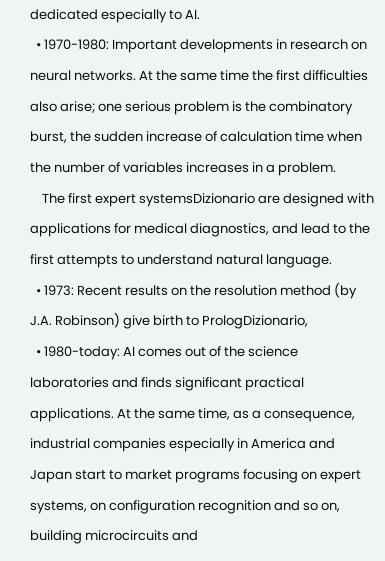dedicated especially to AI.
  • 1970-1980: Important developments in research on neural networks. At the same time the first difficulties also arise; one serious problem is the combinatory burst, the sudden increase of calculation time when the number of variables increases in a problem.
    The first expert systemsDizionario are designed with applications for medical diagnostics, and lead to the first attempts to understand natural language.
  • 1973: Recent results on the resolution method (by J.A. Robinson) give birth to PrologDizionario,
  • 1980-today: AI comes out of the science laboratories and finds significant practical applications. At the same time, as a consequence, industrial companies especially in America and Japan start to market programs focusing on expert systems, on configuration recognition and so on, building microcircuits and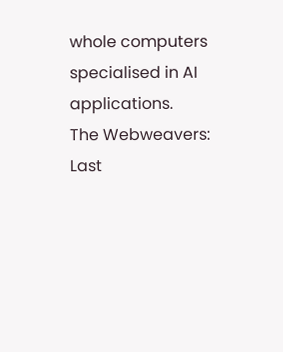whole computers specialised in AI applications.
The Webweavers: Last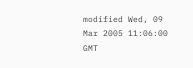modified Wed, 09 Mar 2005 11:06:00 GMT